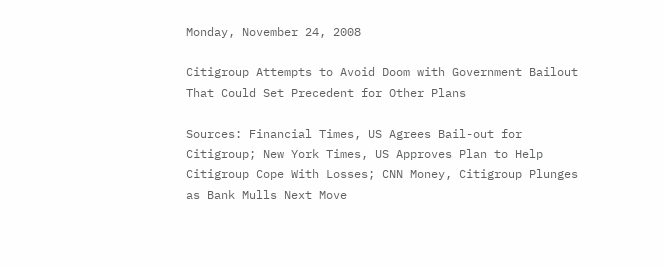Monday, November 24, 2008

Citigroup Attempts to Avoid Doom with Government Bailout That Could Set Precedent for Other Plans

Sources: Financial Times, US Agrees Bail-out for Citigroup; New York Times, US Approves Plan to Help Citigroup Cope With Losses; CNN Money, Citigroup Plunges as Bank Mulls Next Move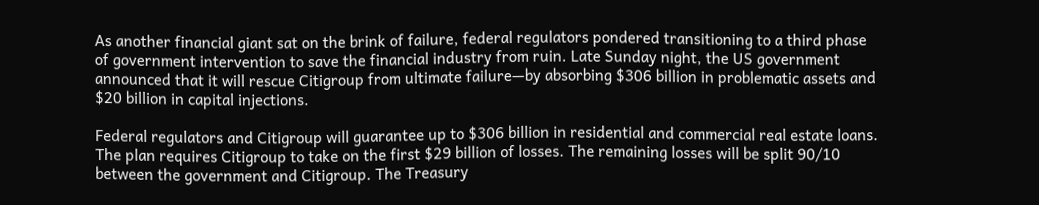As another financial giant sat on the brink of failure, federal regulators pondered transitioning to a third phase of government intervention to save the financial industry from ruin. Late Sunday night, the US government announced that it will rescue Citigroup from ultimate failure—by absorbing $306 billion in problematic assets and $20 billion in capital injections.

Federal regulators and Citigroup will guarantee up to $306 billion in residential and commercial real estate loans. The plan requires Citigroup to take on the first $29 billion of losses. The remaining losses will be split 90/10 between the government and Citigroup. The Treasury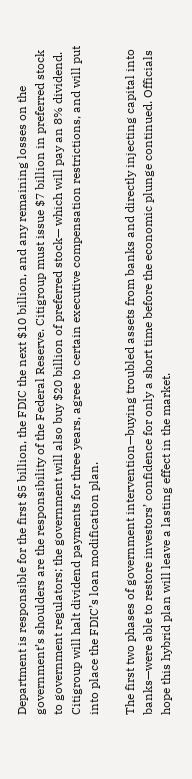Department is responsible for the first $5 billion, the FDIC the next $10 billion, and any remaining losses on the government’s shoulders are the responsibility of the Federal Reserve. Citigroup must issue $7 billion in preferred stock to government regulators; the government will also buy $20 billion of preferred stock— which will pay an 8% dividend. Citigroup will halt dividend payments for three years, agree to certain executive compensation restrictions, and will put into place the FDIC’s loan modification plan.

The first two phases of government intervention—buying troubled assets from banks and directly injecting capital into banks—were able to restore investors’ confidence for only a short time before the economic plunge continued. Officials hope this hybrid plan will leave a lasting effect in the market.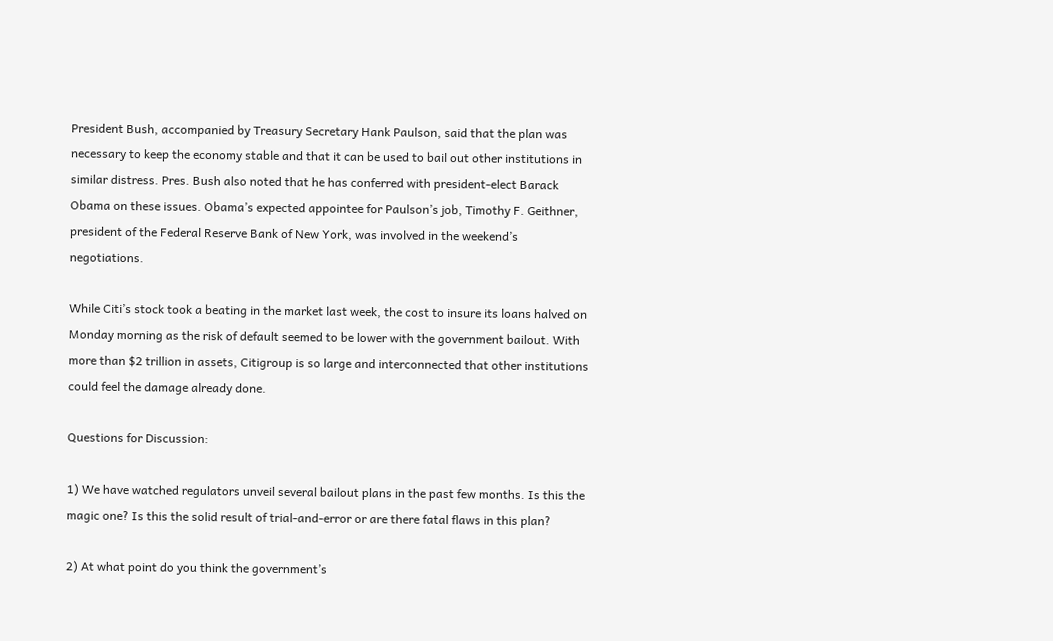President Bush, accompanied by Treasury Secretary Hank Paulson, said that the plan was necessary to keep the economy stable and that it can be used to bail out other institutions in similar distress. Pres. Bush also noted that he has conferred with president-elect Barack Obama on these issues. Obama’s expected appointee for Paulson’s job, Timothy F. Geithner, president of the Federal Reserve Bank of New York, was involved in the weekend’s negotiations.

While Citi’s stock took a beating in the market last week, the cost to insure its loans halved on Monday morning as the risk of default seemed to be lower with the government bailout. With more than $2 trillion in assets, Citigroup is so large and interconnected that other institutions could feel the damage already done.

Questions for Discussion:

1) We have watched regulators unveil several bailout plans in the past few months. Is this the magic one? Is this the solid result of trial-and-error or are there fatal flaws in this plan?

2) At what point do you think the government’s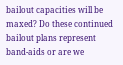bailout capacities will be maxed? Do these continued bailout plans represent band-aids or are we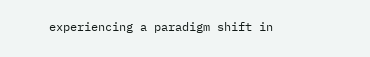experiencing a paradigm shift in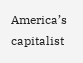America’s capitalist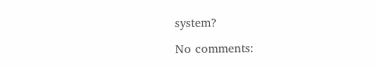system?

No comments: